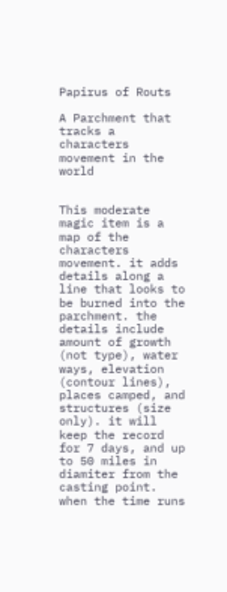Papirus of Routs

A Parchment that tracks a characters movement in the world


This moderate magic item is a map of the characters movement. it adds details along a line that looks to be burned into the parchment. the details include amount of growth (not type), water ways, elevation (contour lines), places camped, and structures (size only). it will keep the record for 7 days, and up to 50 miles in diamiter from the casting point. when the time runs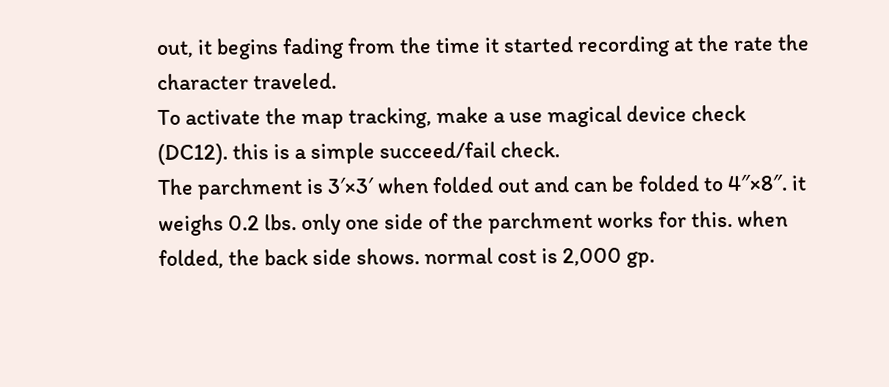out, it begins fading from the time it started recording at the rate the character traveled.
To activate the map tracking, make a use magical device check (DC12). this is a simple succeed/fail check.
The parchment is 3′×3′ when folded out and can be folded to 4″×8″. it weighs 0.2 lbs. only one side of the parchment works for this. when folded, the back side shows. normal cost is 2,000 gp.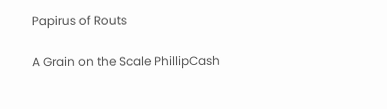Papirus of Routs

A Grain on the Scale PhillipCash